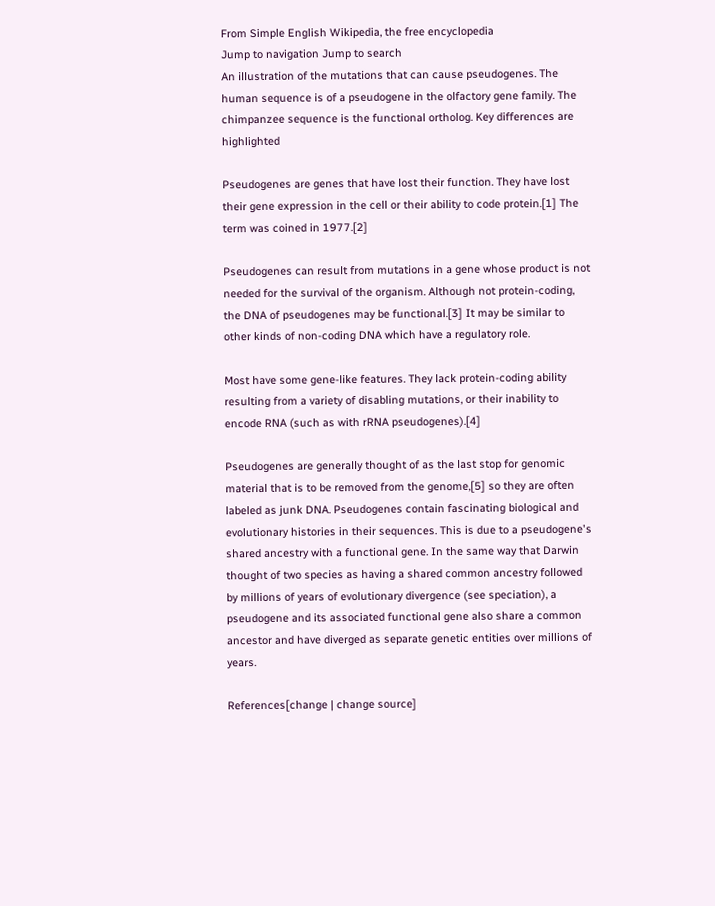From Simple English Wikipedia, the free encyclopedia
Jump to navigation Jump to search
An illustration of the mutations that can cause pseudogenes. The human sequence is of a pseudogene in the olfactory gene family. The chimpanzee sequence is the functional ortholog. Key differences are highlighted

Pseudogenes are genes that have lost their function. They have lost their gene expression in the cell or their ability to code protein.[1] The term was coined in 1977.[2]

Pseudogenes can result from mutations in a gene whose product is not needed for the survival of the organism. Although not protein-coding, the DNA of pseudogenes may be functional.[3] It may be similar to other kinds of non-coding DNA which have a regulatory role.

Most have some gene-like features. They lack protein-coding ability resulting from a variety of disabling mutations, or their inability to encode RNA (such as with rRNA pseudogenes).[4]

Pseudogenes are generally thought of as the last stop for genomic material that is to be removed from the genome,[5] so they are often labeled as junk DNA. Pseudogenes contain fascinating biological and evolutionary histories in their sequences. This is due to a pseudogene's shared ancestry with a functional gene. In the same way that Darwin thought of two species as having a shared common ancestry followed by millions of years of evolutionary divergence (see speciation), a pseudogene and its associated functional gene also share a common ancestor and have diverged as separate genetic entities over millions of years.

References[change | change source]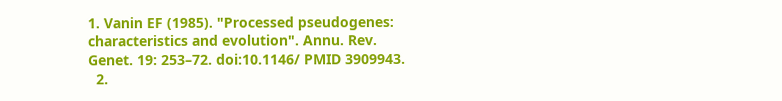1. Vanin EF (1985). "Processed pseudogenes: characteristics and evolution". Annu. Rev. Genet. 19: 253–72. doi:10.1146/ PMID 3909943.
  2.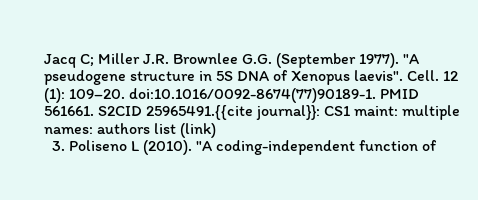Jacq C; Miller J.R. Brownlee G.G. (September 1977). "A pseudogene structure in 5S DNA of Xenopus laevis". Cell. 12 (1): 109–20. doi:10.1016/0092-8674(77)90189-1. PMID 561661. S2CID 25965491.{{cite journal}}: CS1 maint: multiple names: authors list (link)
  3. Poliseno L (2010). "A coding-independent function of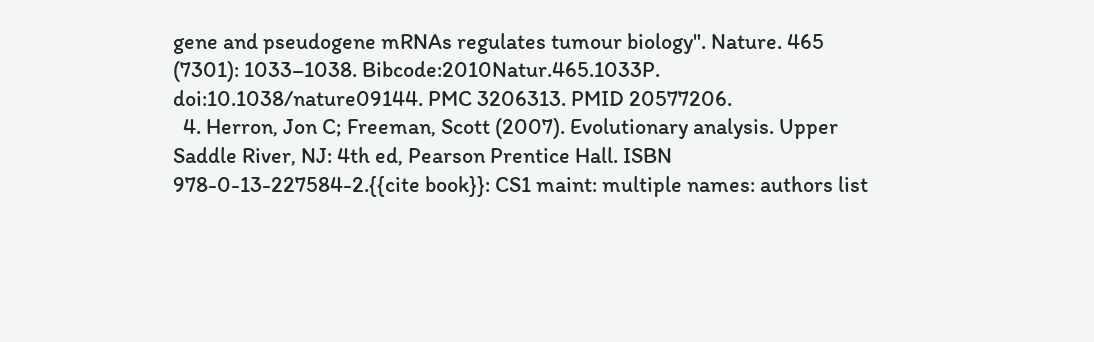gene and pseudogene mRNAs regulates tumour biology". Nature. 465 (7301): 1033–1038. Bibcode:2010Natur.465.1033P. doi:10.1038/nature09144. PMC 3206313. PMID 20577206.
  4. Herron, Jon C; Freeman, Scott (2007). Evolutionary analysis. Upper Saddle River, NJ: 4th ed, Pearson Prentice Hall. ISBN 978-0-13-227584-2.{{cite book}}: CS1 maint: multiple names: authors list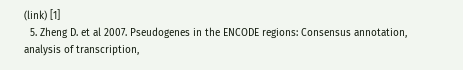(link) [1]
  5. Zheng D. et al 2007. Pseudogenes in the ENCODE regions: Consensus annotation, analysis of transcription,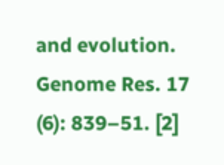and evolution. Genome Res. 17 (6): 839–51. [2]